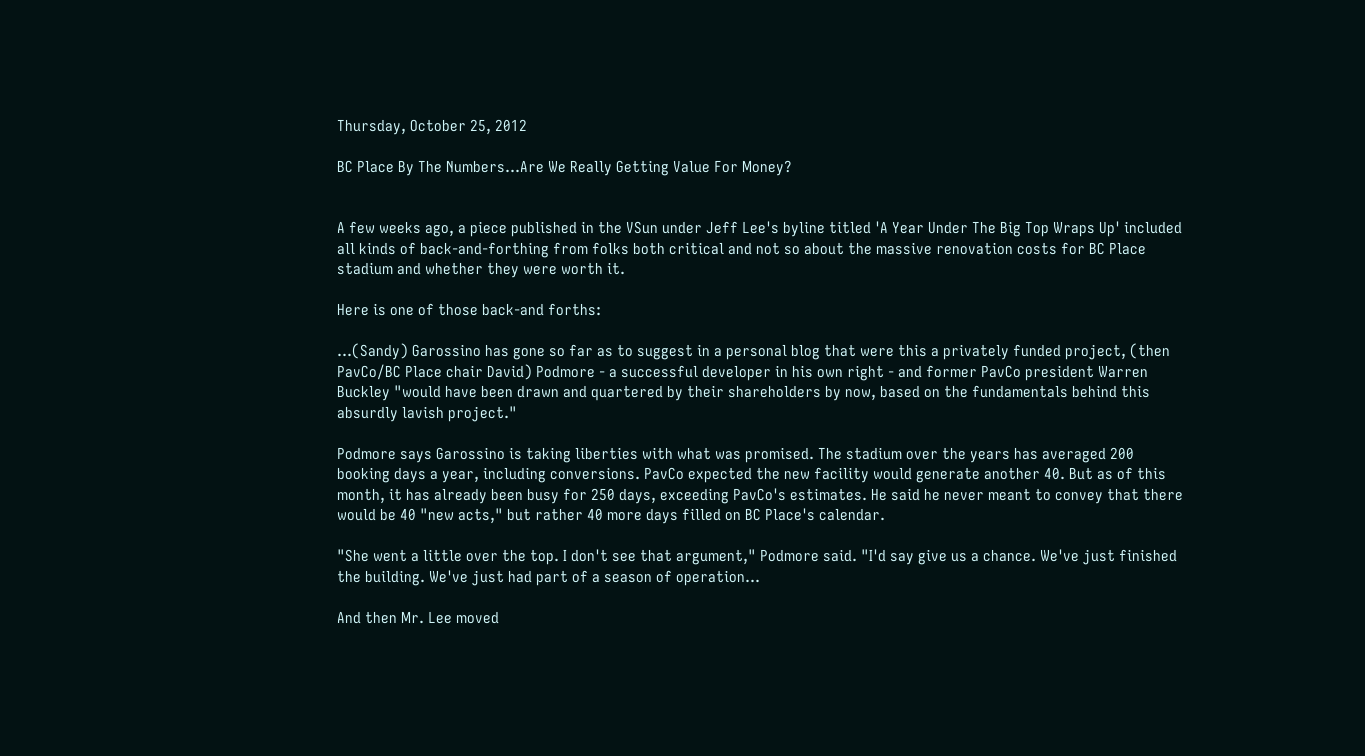Thursday, October 25, 2012

BC Place By The Numbers...Are We Really Getting Value For Money?


A few weeks ago, a piece published in the VSun under Jeff Lee's byline titled 'A Year Under The Big Top Wraps Up' included all kinds of back-and-forthing from folks both critical and not so about the massive renovation costs for BC Place stadium and whether they were worth it.

Here is one of those back-and forths:

...(Sandy) Garossino has gone so far as to suggest in a personal blog that were this a privately funded project, (then PavCo/BC Place chair David) Podmore - a successful developer in his own right - and former PavCo president Warren Buckley "would have been drawn and quartered by their shareholders by now, based on the fundamentals behind this absurdly lavish project."

Podmore says Garossino is taking liberties with what was promised. The stadium over the years has averaged 200 booking days a year, including conversions. PavCo expected the new facility would generate another 40. But as of this month, it has already been busy for 250 days, exceeding PavCo's estimates. He said he never meant to convey that there would be 40 "new acts," but rather 40 more days filled on BC Place's calendar.

"She went a little over the top. I don't see that argument," Podmore said. "I'd say give us a chance. We've just finished the building. We've just had part of a season of operation...

And then Mr. Lee moved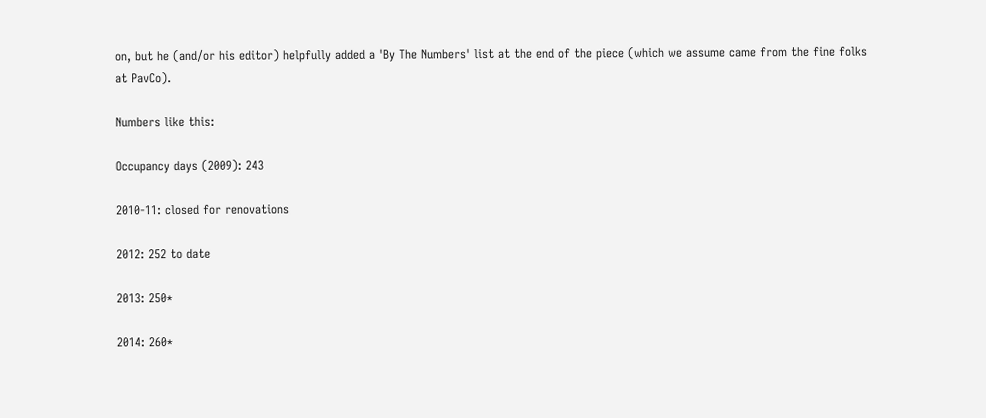on, but he (and/or his editor) helpfully added a 'By The Numbers' list at the end of the piece (which we assume came from the fine folks at PavCo).

Numbers like this:

Occupancy days (2009): 243

2010-11: closed for renovations

2012: 252 to date

2013: 250*

2014: 260*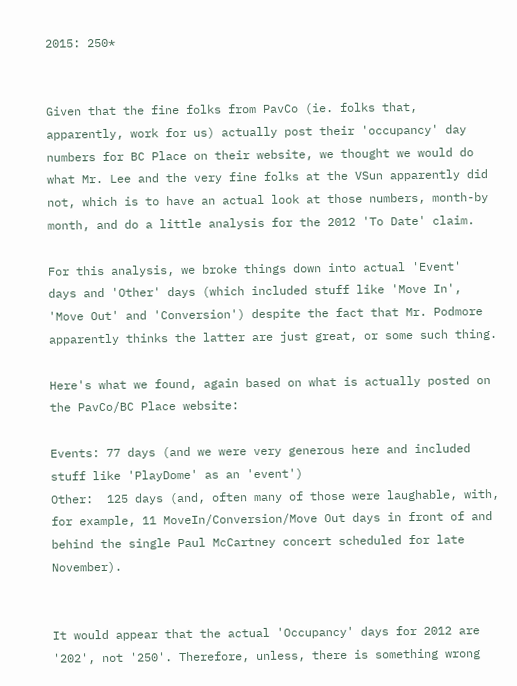2015: 250*


Given that the fine folks from PavCo (ie. folks that, apparently, work for us) actually post their 'occupancy' day numbers for BC Place on their website, we thought we would do what Mr. Lee and the very fine folks at the VSun apparently did not, which is to have an actual look at those numbers, month-by month, and do a little analysis for the 2012 'To Date' claim.

For this analysis, we broke things down into actual 'Event'  days and 'Other' days (which included stuff like 'Move In', 'Move Out' and 'Conversion') despite the fact that Mr. Podmore apparently thinks the latter are just great, or some such thing.

Here's what we found, again based on what is actually posted on the PavCo/BC Place website:

Events: 77 days (and we were very generous here and included stuff like 'PlayDome' as an 'event')
Other:  125 days (and, often many of those were laughable, with, for example, 11 MoveIn/Conversion/Move Out days in front of and behind the single Paul McCartney concert scheduled for late November).


It would appear that the actual 'Occupancy' days for 2012 are '202', not '250'. Therefore, unless, there is something wrong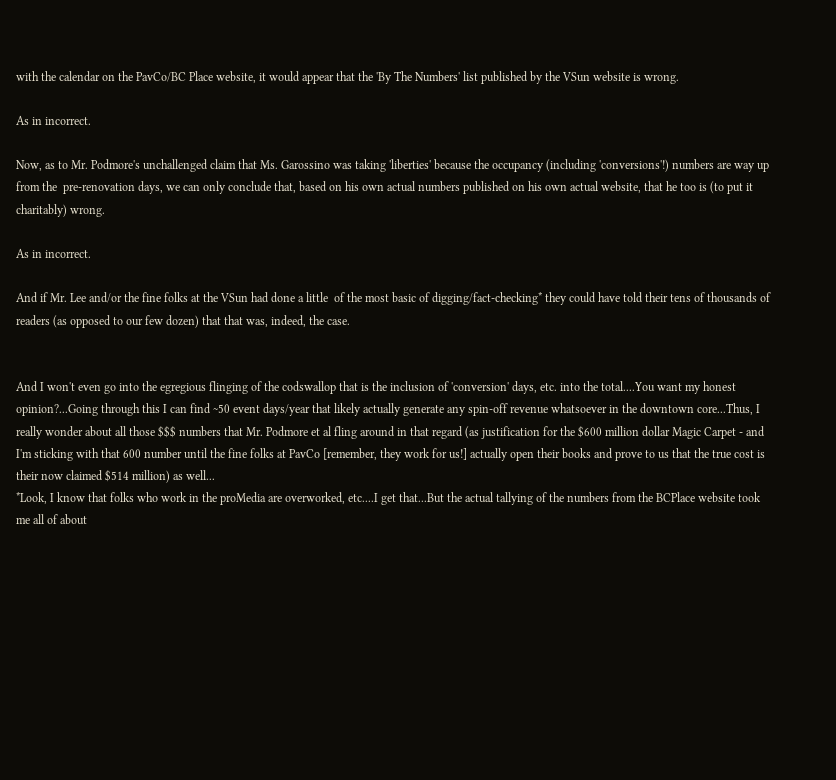with the calendar on the PavCo/BC Place website, it would appear that the 'By The Numbers' list published by the VSun website is wrong.

As in incorrect.

Now, as to Mr. Podmore's unchallenged claim that Ms. Garossino was taking 'liberties' because the occupancy (including 'conversions'!) numbers are way up from the  pre-renovation days, we can only conclude that, based on his own actual numbers published on his own actual website, that he too is (to put it charitably) wrong.

As in incorrect.

And if Mr. Lee and/or the fine folks at the VSun had done a little  of the most basic of digging/fact-checking* they could have told their tens of thousands of readers (as opposed to our few dozen) that that was, indeed, the case.


And I won't even go into the egregious flinging of the codswallop that is the inclusion of 'conversion' days, etc. into the total....You want my honest opinion?...Going through this I can find ~50 event days/year that likely actually generate any spin-off revenue whatsoever in the downtown core...Thus, I really wonder about all those $$$ numbers that Mr. Podmore et al fling around in that regard (as justification for the $600 million dollar Magic Carpet - and I'm sticking with that 600 number until the fine folks at PavCo [remember, they work for us!] actually open their books and prove to us that the true cost is their now claimed $514 million) as well...
*Look, I know that folks who work in the proMedia are overworked, etc....I get that...But the actual tallying of the numbers from the BCPlace website took me all of about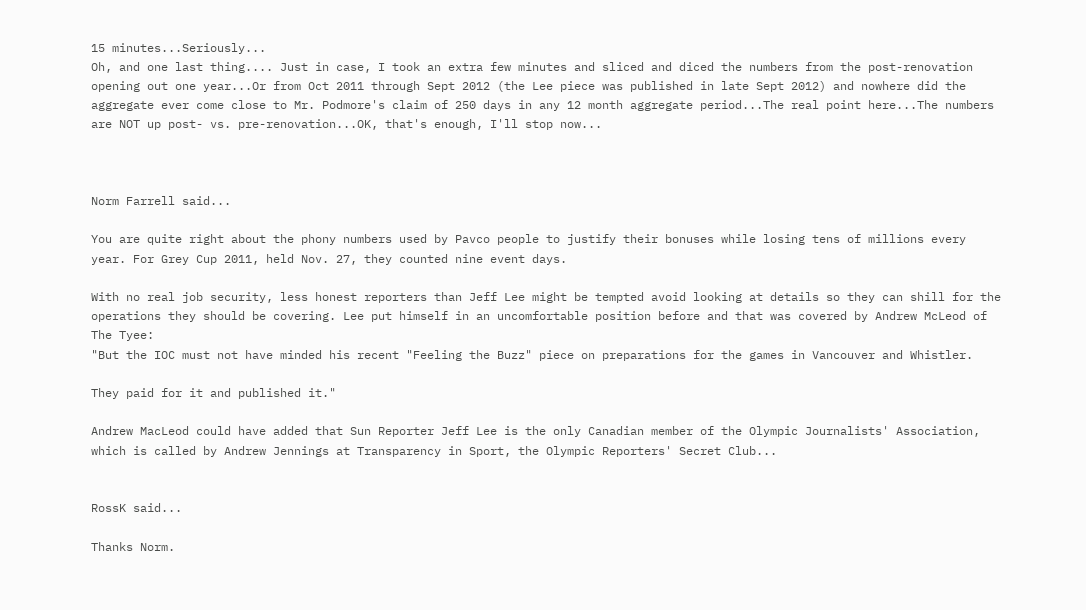15 minutes...Seriously...
Oh, and one last thing.... Just in case, I took an extra few minutes and sliced and diced the numbers from the post-renovation opening out one year...Or from Oct 2011 through Sept 2012 (the Lee piece was published in late Sept 2012) and nowhere did the aggregate ever come close to Mr. Podmore's claim of 250 days in any 12 month aggregate period...The real point here...The numbers are NOT up post- vs. pre-renovation...OK, that's enough, I'll stop now...



Norm Farrell said...

You are quite right about the phony numbers used by Pavco people to justify their bonuses while losing tens of millions every year. For Grey Cup 2011, held Nov. 27, they counted nine event days.

With no real job security, less honest reporters than Jeff Lee might be tempted avoid looking at details so they can shill for the operations they should be covering. Lee put himself in an uncomfortable position before and that was covered by Andrew McLeod of The Tyee:
"But the IOC must not have minded his recent "Feeling the Buzz" piece on preparations for the games in Vancouver and Whistler.

They paid for it and published it."

Andrew MacLeod could have added that Sun Reporter Jeff Lee is the only Canadian member of the Olympic Journalists' Association, which is called by Andrew Jennings at Transparency in Sport, the Olympic Reporters' Secret Club...


RossK said...

Thanks Norm.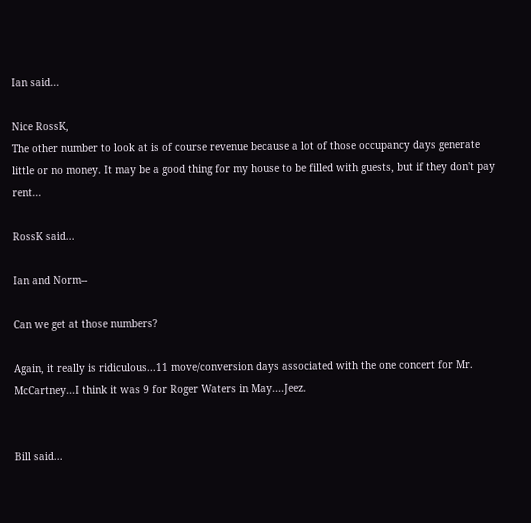Ian said...

Nice RossK,
The other number to look at is of course revenue because a lot of those occupancy days generate little or no money. It may be a good thing for my house to be filled with guests, but if they don't pay rent...

RossK said...

Ian and Norm--

Can we get at those numbers?

Again, it really is ridiculous...11 move/conversion days associated with the one concert for Mr. McCartney...I think it was 9 for Roger Waters in May....Jeez.


Bill said...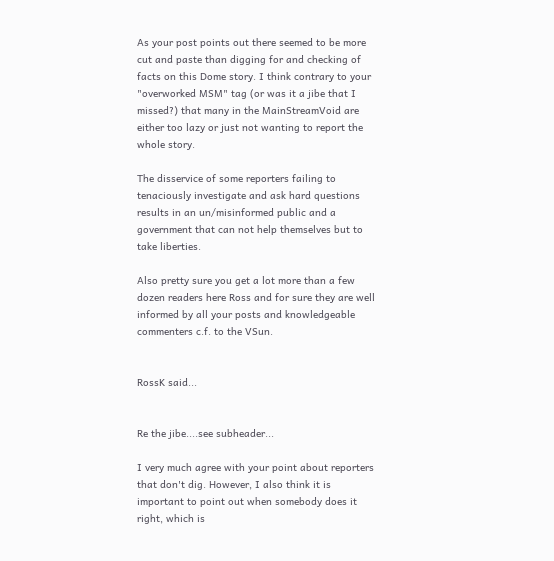As your post points out there seemed to be more cut and paste than digging for and checking of facts on this Dome story. I think contrary to your "overworked MSM" tag (or was it a jibe that I missed?) that many in the MainStreamVoid are either too lazy or just not wanting to report the whole story.

The disservice of some reporters failing to tenaciously investigate and ask hard questions results in an un/misinformed public and a government that can not help themselves but to take liberties.

Also pretty sure you get a lot more than a few dozen readers here Ross and for sure they are well informed by all your posts and knowledgeable commenters c.f. to the VSun.


RossK said...


Re the jibe....see subheader...

I very much agree with your point about reporters that don't dig. However, I also think it is important to point out when somebody does it right, which is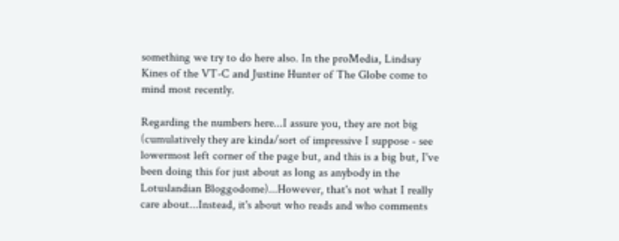something we try to do here also. In the proMedia, Lindsay Kines of the VT-C and Justine Hunter of The Globe come to mind most recently.

Regarding the numbers here...I assure you, they are not big (cumulatively they are kinda/sort of impressive I suppose - see lowermost left corner of the page but, and this is a big but, I've been doing this for just about as long as anybody in the Lotuslandian Bloggodome)...However, that's not what I really care about...Instead, it's about who reads and who comments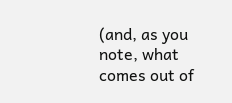(and, as you note, what comes out of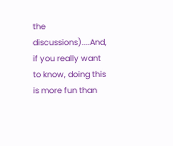the discussions)....And, if you really want to know, doing this is more fun than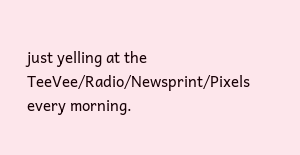just yelling at the TeeVee/Radio/Newsprint/Pixels every morning.